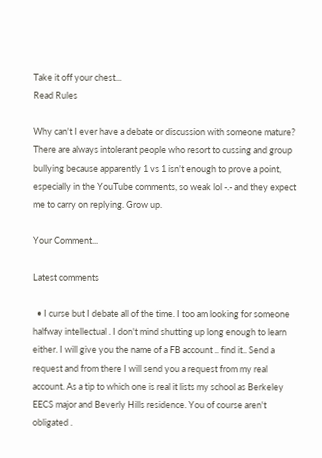Take it off your chest...
Read Rules

Why can't I ever have a debate or discussion with someone mature? There are always intolerant people who resort to cussing and group bullying because apparently 1 vs 1 isn't enough to prove a point, especially in the YouTube comments, so weak lol -.- and they expect me to carry on replying. Grow up.

Your Comment...

Latest comments

  • I curse but I debate all of the time. I too am looking for someone halfway intellectual . I don't mind shutting up long enough to learn either. I will give you the name of a FB account .. find it.. Send a request and from there I will send you a request from my real account. As a tip to which one is real it lists my school as Berkeley EECS major and Beverly Hills residence. You of course aren't obligated .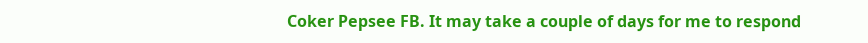Coker Pepsee FB. It may take a couple of days for me to respond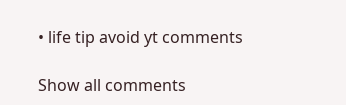• life tip avoid yt comments

Show all comments